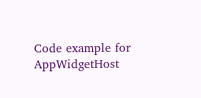Code example for AppWidgetHost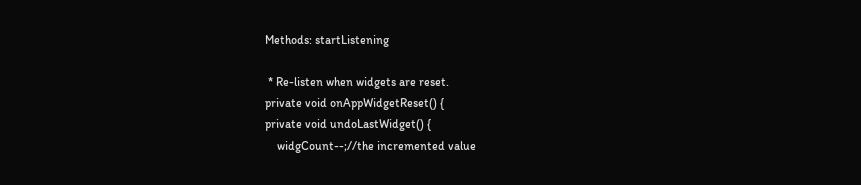Methods: startListening

 * Re-listen when widgets are reset.
private void onAppWidgetReset() {
private void undoLastWidget() {
    widgCount--;//the incremented value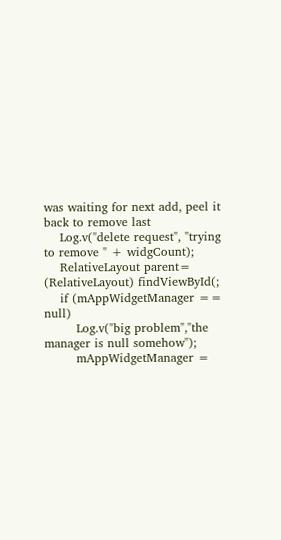was waiting for next add, peel it back to remove last
    Log.v("delete request", "trying to remove " + widgCount);
    RelativeLayout parent= (RelativeLayout) findViewById(;
    if (mAppWidgetManager == null)
        Log.v("big problem","the manager is null somehow");
        mAppWidgetManager =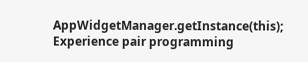AppWidgetManager.getInstance(this);
Experience pair programming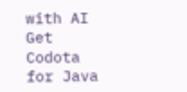with AI  Get Codota for Java